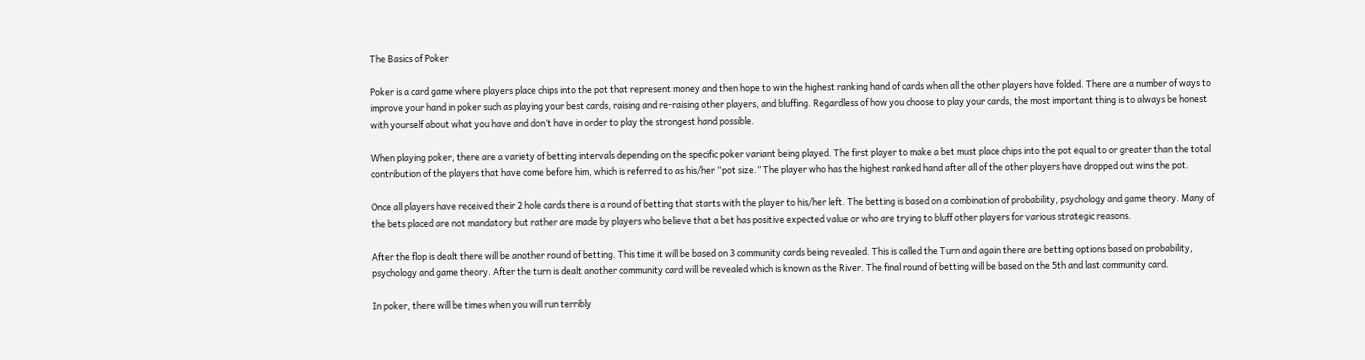The Basics of Poker

Poker is a card game where players place chips into the pot that represent money and then hope to win the highest ranking hand of cards when all the other players have folded. There are a number of ways to improve your hand in poker such as playing your best cards, raising and re-raising other players, and bluffing. Regardless of how you choose to play your cards, the most important thing is to always be honest with yourself about what you have and don’t have in order to play the strongest hand possible.

When playing poker, there are a variety of betting intervals depending on the specific poker variant being played. The first player to make a bet must place chips into the pot equal to or greater than the total contribution of the players that have come before him, which is referred to as his/her “pot size.” The player who has the highest ranked hand after all of the other players have dropped out wins the pot.

Once all players have received their 2 hole cards there is a round of betting that starts with the player to his/her left. The betting is based on a combination of probability, psychology and game theory. Many of the bets placed are not mandatory but rather are made by players who believe that a bet has positive expected value or who are trying to bluff other players for various strategic reasons.

After the flop is dealt there will be another round of betting. This time it will be based on 3 community cards being revealed. This is called the Turn and again there are betting options based on probability, psychology and game theory. After the turn is dealt another community card will be revealed which is known as the River. The final round of betting will be based on the 5th and last community card.

In poker, there will be times when you will run terribly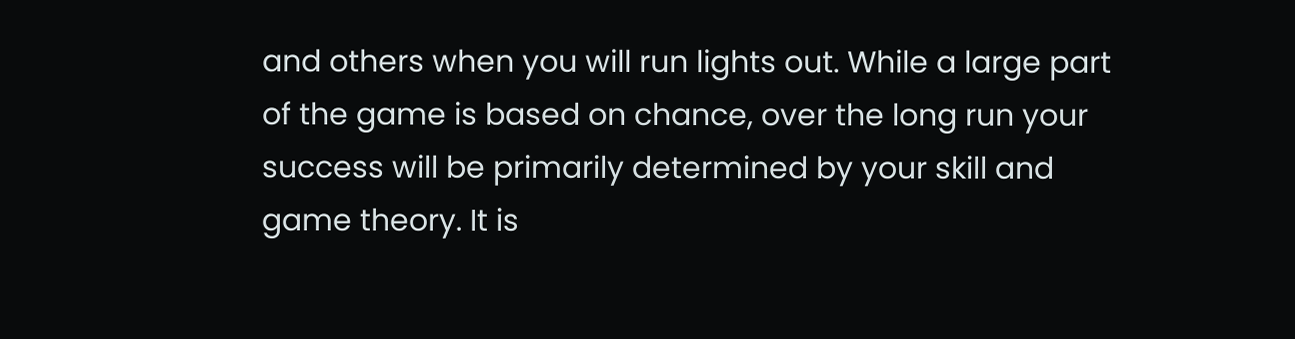and others when you will run lights out. While a large part of the game is based on chance, over the long run your success will be primarily determined by your skill and game theory. It is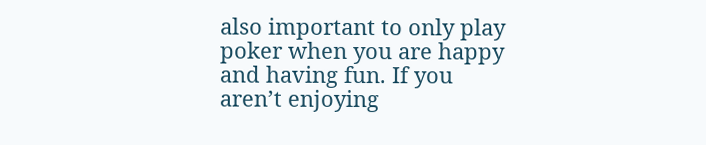also important to only play poker when you are happy and having fun. If you aren’t enjoying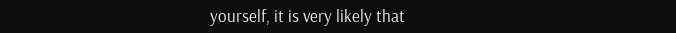yourself, it is very likely that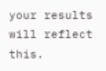your results will reflect this.